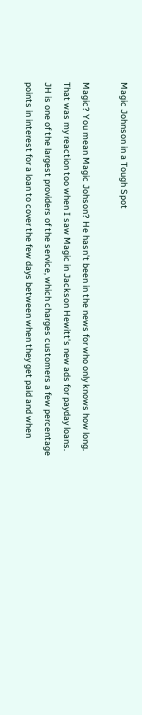Magic Johnson in a Tough Spot

Magic? You mean Magic Johson? He hasn't been in the news for who only knows how long. That was my reaction too when I saw Magic in Jackson Hewitt's new ads for payday loans. JH is one of the largest providers of the service, which charges customers a few percentage points in interest for a loan to cover the few days between when they get paid and when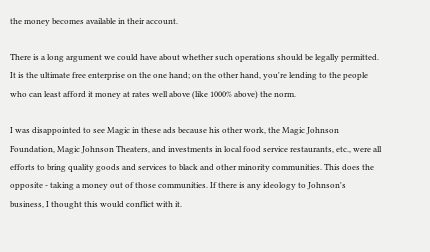the money becomes available in their account.

There is a long argument we could have about whether such operations should be legally permitted. It is the ultimate free enterprise on the one hand; on the other hand, you're lending to the people who can least afford it money at rates well above (like 1000% above) the norm.

I was disappointed to see Magic in these ads because his other work, the Magic Johnson Foundation, Magic Johnson Theaters, and investments in local food service restaurants, etc., were all efforts to bring quality goods and services to black and other minority communities. This does the opposite - taking a money out of those communities. If there is any ideology to Johnson's business, I thought this would conflict with it.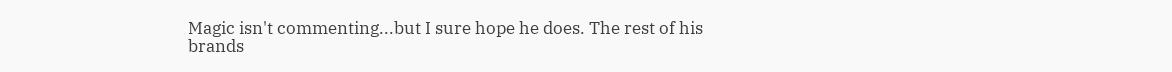Magic isn't commenting...but I sure hope he does. The rest of his brands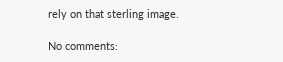rely on that sterling image.

No comments: